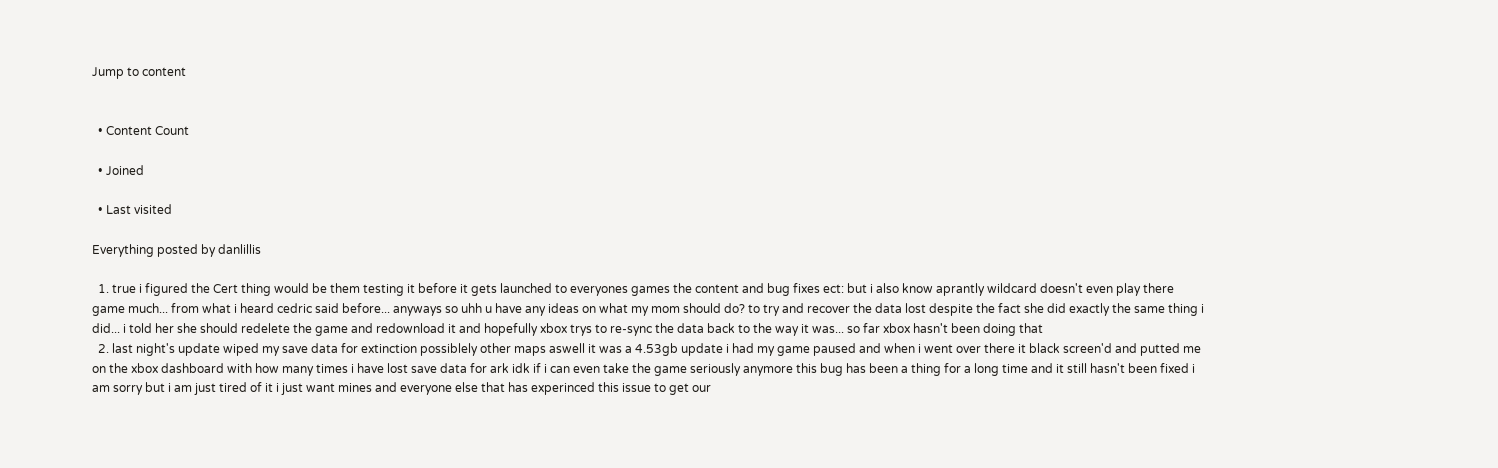Jump to content


  • Content Count

  • Joined

  • Last visited

Everything posted by danlillis

  1. true i figured the Cert thing would be them testing it before it gets launched to everyones games the content and bug fixes ect: but i also know aprantly wildcard doesn't even play there game much... from what i heard cedric said before... anyways so uhh u have any ideas on what my mom should do? to try and recover the data lost despite the fact she did exactly the same thing i did... i told her she should redelete the game and redownload it and hopefully xbox trys to re-sync the data back to the way it was... so far xbox hasn't been doing that
  2. last night's update wiped my save data for extinction possiblely other maps aswell it was a 4.53gb update i had my game paused and when i went over there it black screen'd and putted me on the xbox dashboard with how many times i have lost save data for ark idk if i can even take the game seriously anymore this bug has been a thing for a long time and it still hasn't been fixed i am sorry but i am just tired of it i just want mines and everyone else that has experinced this issue to get our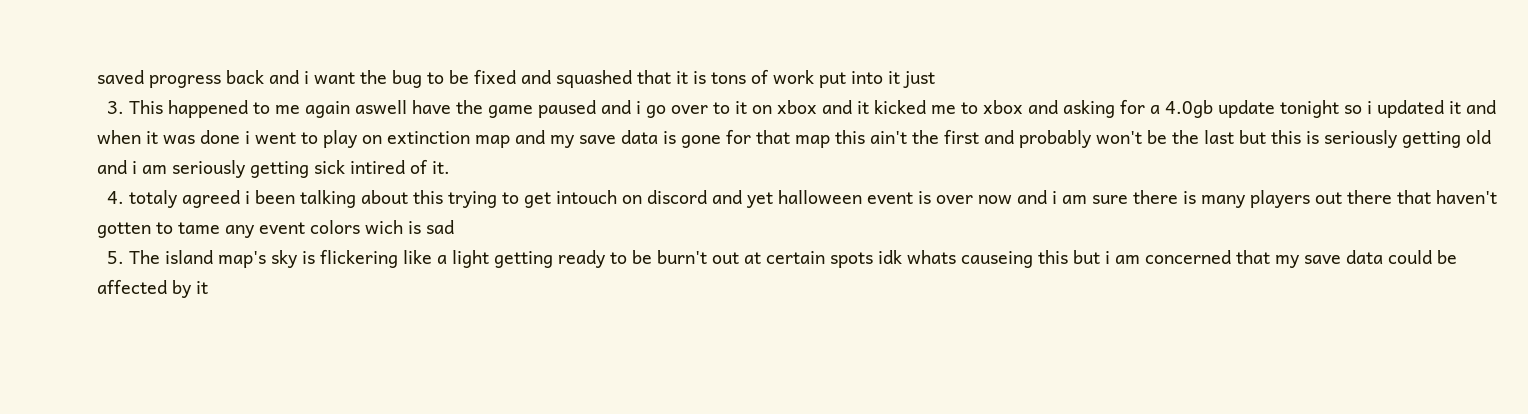saved progress back and i want the bug to be fixed and squashed that it is tons of work put into it just
  3. This happened to me again aswell have the game paused and i go over to it on xbox and it kicked me to xbox and asking for a 4.0gb update tonight so i updated it and when it was done i went to play on extinction map and my save data is gone for that map this ain't the first and probably won't be the last but this is seriously getting old and i am seriously getting sick intired of it.
  4. totaly agreed i been talking about this trying to get intouch on discord and yet halloween event is over now and i am sure there is many players out there that haven't gotten to tame any event colors wich is sad
  5. The island map's sky is flickering like a light getting ready to be burn't out at certain spots idk whats causeing this but i am concerned that my save data could be affected by it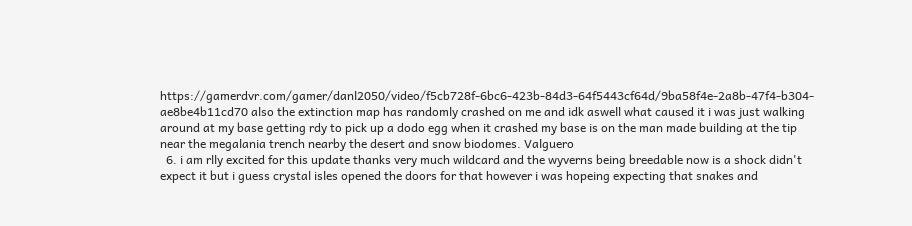https://gamerdvr.com/gamer/danl2050/video/f5cb728f-6bc6-423b-84d3-64f5443cf64d/9ba58f4e-2a8b-47f4-b304-ae8be4b11cd70 also the extinction map has randomly crashed on me and idk aswell what caused it i was just walking around at my base getting rdy to pick up a dodo egg when it crashed my base is on the man made building at the tip near the megalania trench nearby the desert and snow biodomes. Valguero
  6. i am rlly excited for this update thanks very much wildcard and the wyverns being breedable now is a shock didn't expect it but i guess crystal isles opened the doors for that however i was hopeing expecting that snakes and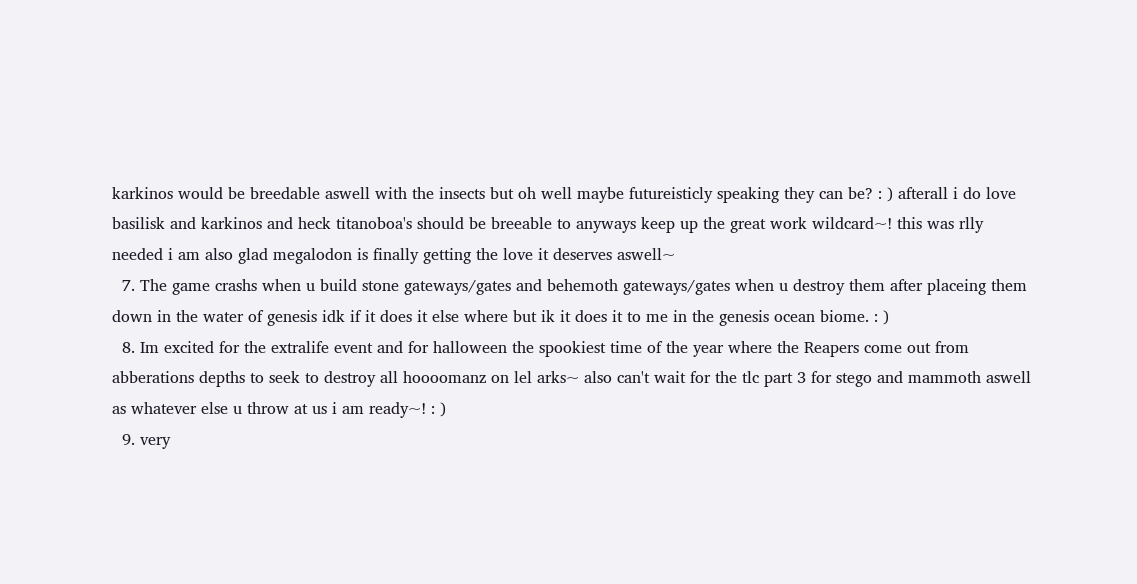karkinos would be breedable aswell with the insects but oh well maybe futureisticly speaking they can be? : ) afterall i do love basilisk and karkinos and heck titanoboa's should be breeable to anyways keep up the great work wildcard~! this was rlly needed i am also glad megalodon is finally getting the love it deserves aswell~
  7. The game crashs when u build stone gateways/gates and behemoth gateways/gates when u destroy them after placeing them down in the water of genesis idk if it does it else where but ik it does it to me in the genesis ocean biome. : )
  8. Im excited for the extralife event and for halloween the spookiest time of the year where the Reapers come out from abberations depths to seek to destroy all hoooomanz on lel arks~ also can't wait for the tlc part 3 for stego and mammoth aswell as whatever else u throw at us i am ready~! : )
  9. very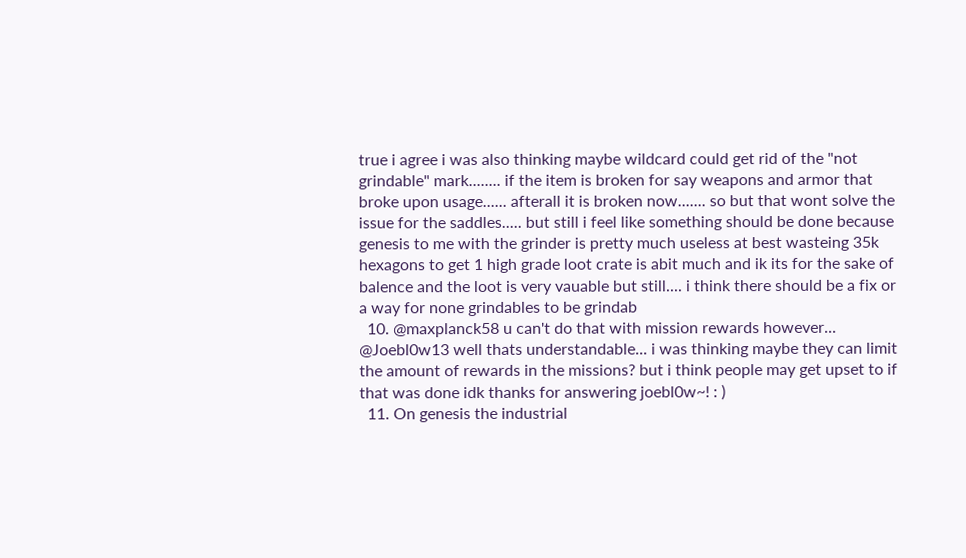true i agree i was also thinking maybe wildcard could get rid of the "not grindable" mark........ if the item is broken for say weapons and armor that broke upon usage...... afterall it is broken now....... so but that wont solve the issue for the saddles..... but still i feel like something should be done because genesis to me with the grinder is pretty much useless at best wasteing 35k hexagons to get 1 high grade loot crate is abit much and ik its for the sake of balence and the loot is very vauable but still.... i think there should be a fix or a way for none grindables to be grindab
  10. @maxplanck58 u can't do that with mission rewards however... @Joebl0w13 well thats understandable... i was thinking maybe they can limit the amount of rewards in the missions? but i think people may get upset to if that was done idk thanks for answering joebl0w~! : )
  11. On genesis the industrial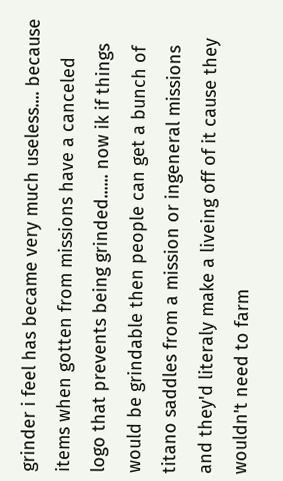grinder i feel has became very much useless.... because items when gotten from missions have a canceled logo that prevents being grinded...... now ik if things would be grindable then people can get a bunch of titano saddles from a mission or ingeneral missions and they'd literaly make a liveing off of it cause they wouldn't need to farm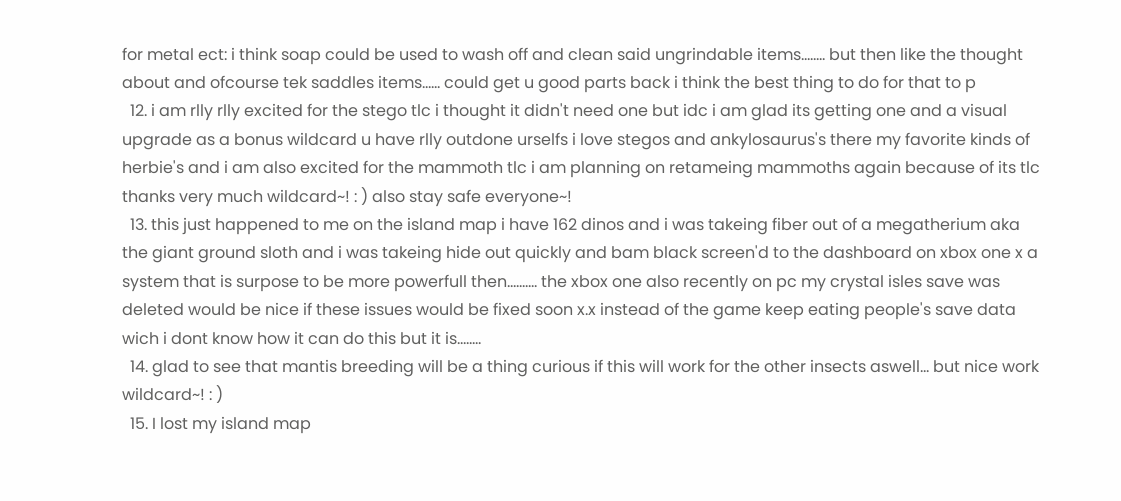for metal ect: i think soap could be used to wash off and clean said ungrindable items........ but then like the thought about and ofcourse tek saddles items...... could get u good parts back i think the best thing to do for that to p
  12. i am rlly rlly excited for the stego tlc i thought it didn't need one but idc i am glad its getting one and a visual upgrade as a bonus wildcard u have rlly outdone urselfs i love stegos and ankylosaurus's there my favorite kinds of herbie's and i am also excited for the mammoth tlc i am planning on retameing mammoths again because of its tlc thanks very much wildcard~! : ) also stay safe everyone~!
  13. this just happened to me on the island map i have 162 dinos and i was takeing fiber out of a megatherium aka the giant ground sloth and i was takeing hide out quickly and bam black screen'd to the dashboard on xbox one x a system that is surpose to be more powerfull then.......... the xbox one also recently on pc my crystal isles save was deleted would be nice if these issues would be fixed soon x.x instead of the game keep eating people's save data wich i dont know how it can do this but it is........
  14. glad to see that mantis breeding will be a thing curious if this will work for the other insects aswell... but nice work wildcard~! : )
  15. I lost my island map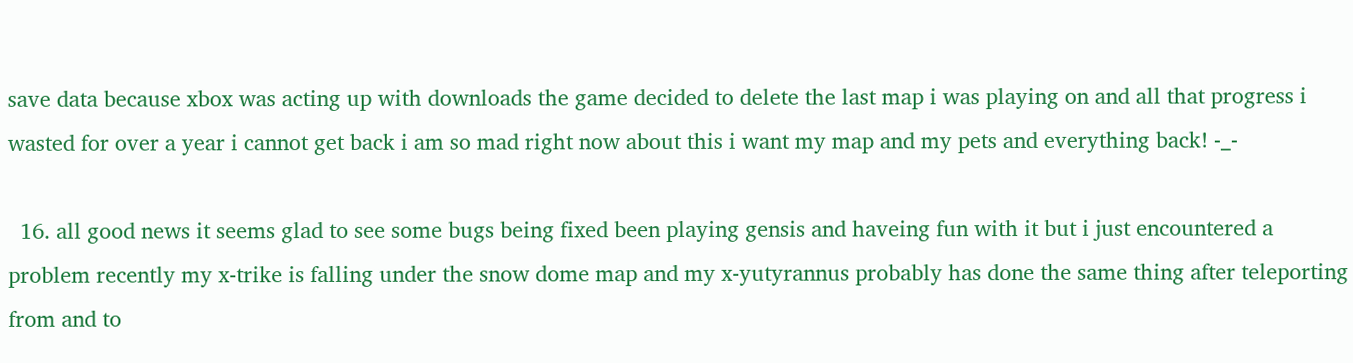save data because xbox was acting up with downloads the game decided to delete the last map i was playing on and all that progress i wasted for over a year i cannot get back i am so mad right now about this i want my map and my pets and everything back! -_-

  16. all good news it seems glad to see some bugs being fixed been playing gensis and haveing fun with it but i just encountered a problem recently my x-trike is falling under the snow dome map and my x-yutyrannus probably has done the same thing after teleporting from and to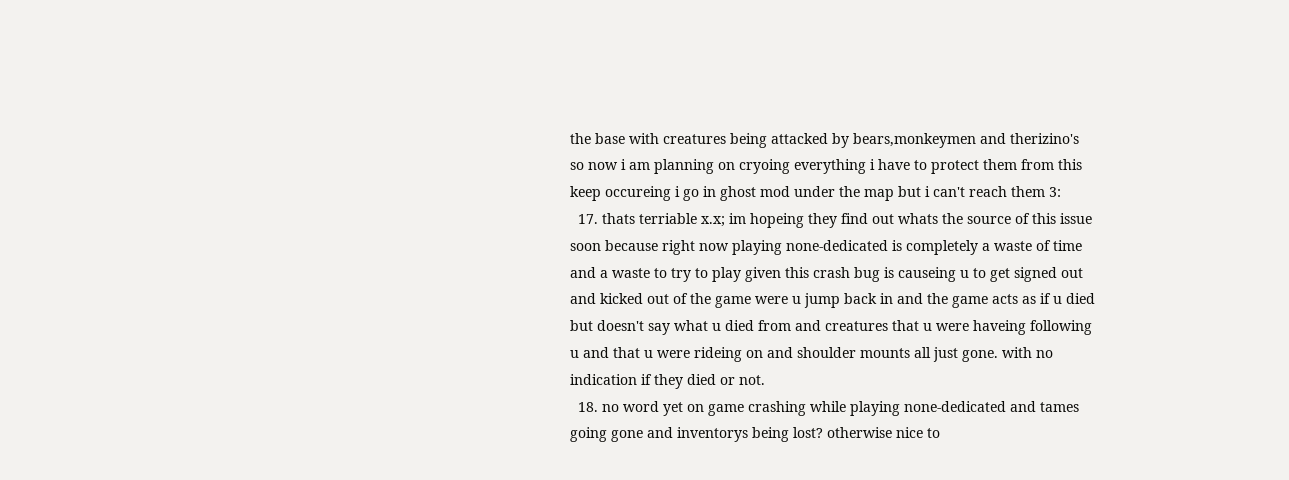the base with creatures being attacked by bears,monkeymen and therizino's so now i am planning on cryoing everything i have to protect them from this keep occureing i go in ghost mod under the map but i can't reach them 3:
  17. thats terriable x.x; im hopeing they find out whats the source of this issue soon because right now playing none-dedicated is completely a waste of time and a waste to try to play given this crash bug is causeing u to get signed out and kicked out of the game were u jump back in and the game acts as if u died but doesn't say what u died from and creatures that u were haveing following u and that u were rideing on and shoulder mounts all just gone. with no indication if they died or not.
  18. no word yet on game crashing while playing none-dedicated and tames going gone and inventorys being lost? otherwise nice to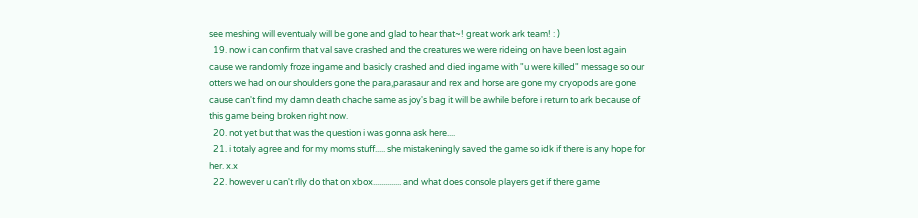see meshing will eventualy will be gone and glad to hear that~! great work ark team! : )
  19. now i can confirm that val save crashed and the creatures we were rideing on have been lost again cause we randomly froze ingame and basicly crashed and died ingame with "u were killed" message so our otters we had on our shoulders gone the para,parasaur and rex and horse are gone my cryopods are gone cause can't find my damn death chache same as joy's bag it will be awhile before i return to ark because of this game being broken right now.
  20. not yet but that was the question i was gonna ask here....
  21. i totaly agree and for my moms stuff..... she mistakeningly saved the game so idk if there is any hope for her. x.x
  22. however u can't rlly do that on xbox.............. and what does console players get if there game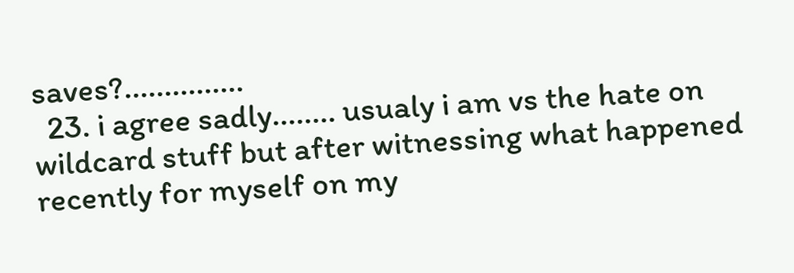saves?...............
  23. i agree sadly........ usualy i am vs the hate on wildcard stuff but after witnessing what happened recently for myself on my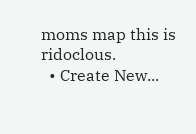moms map this is ridoclous.
  • Create New...